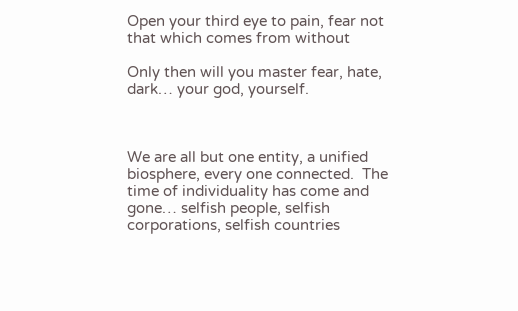Open your third eye to pain, fear not that which comes from without

Only then will you master fear, hate, dark… your god, yourself.



We are all but one entity, a unified biosphere, every one connected.  The time of individuality has come and gone… selfish people, selfish corporations, selfish countries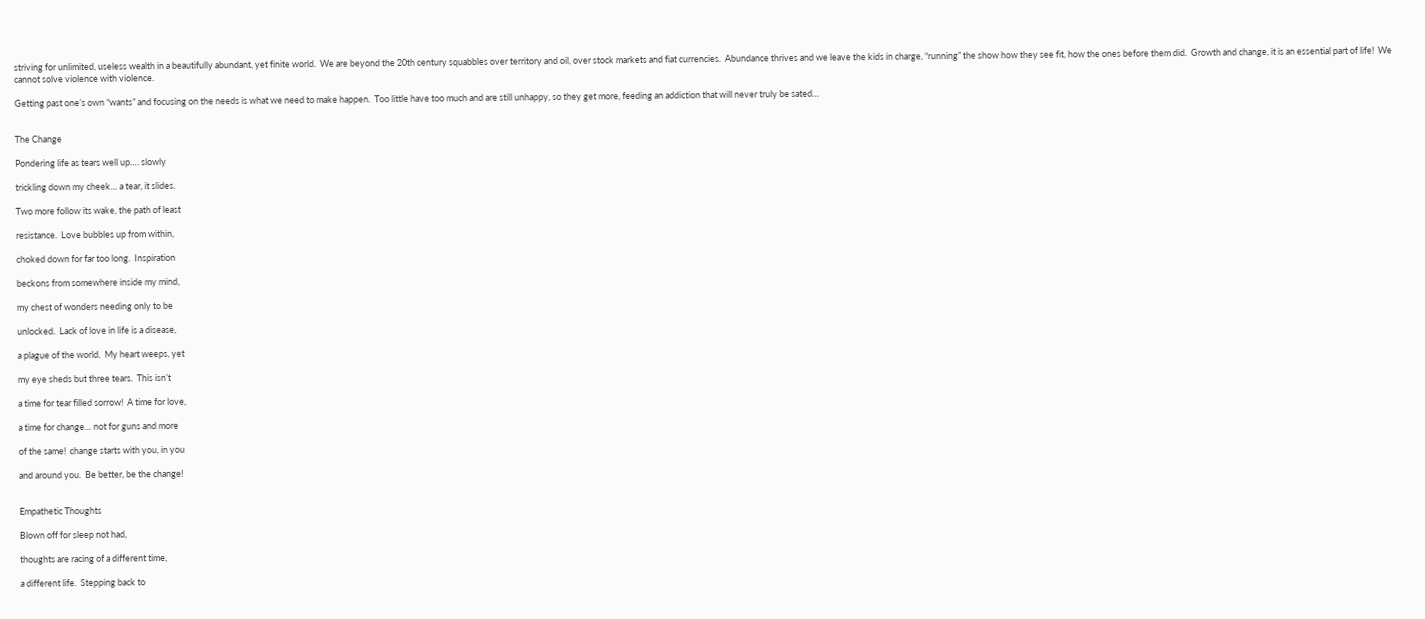striving for unlimited, useless wealth in a beautifully abundant, yet finite world.  We are beyond the 20th century squabbles over territory and oil, over stock markets and fiat currencies.  Abundance thrives and we leave the kids in charge, “running” the show how they see fit, how the ones before them did.  Growth and change, it is an essential part of life!  We cannot solve violence with violence.

Getting past one’s own “wants” and focusing on the needs is what we need to make happen.  Too little have too much and are still unhappy, so they get more, feeding an addiction that will never truly be sated…


The Change

Pondering life as tears well up…. slowly

trickling down my cheek… a tear, it slides.

Two more follow its wake, the path of least

resistance.  Love bubbles up from within,

choked down for far too long.  Inspiration

beckons from somewhere inside my mind,

my chest of wonders needing only to be

unlocked.  Lack of love in life is a disease,

a plague of the world.  My heart weeps, yet

my eye sheds but three tears.  This isn’t

a time for tear filled sorrow!  A time for love,

a time for change… not for guns and more

of the same!  change starts with you, in you

and around you.  Be better, be the change!


Empathetic Thoughts

Blown off for sleep not had,

thoughts are racing of a different time,

a different life.  Stepping back to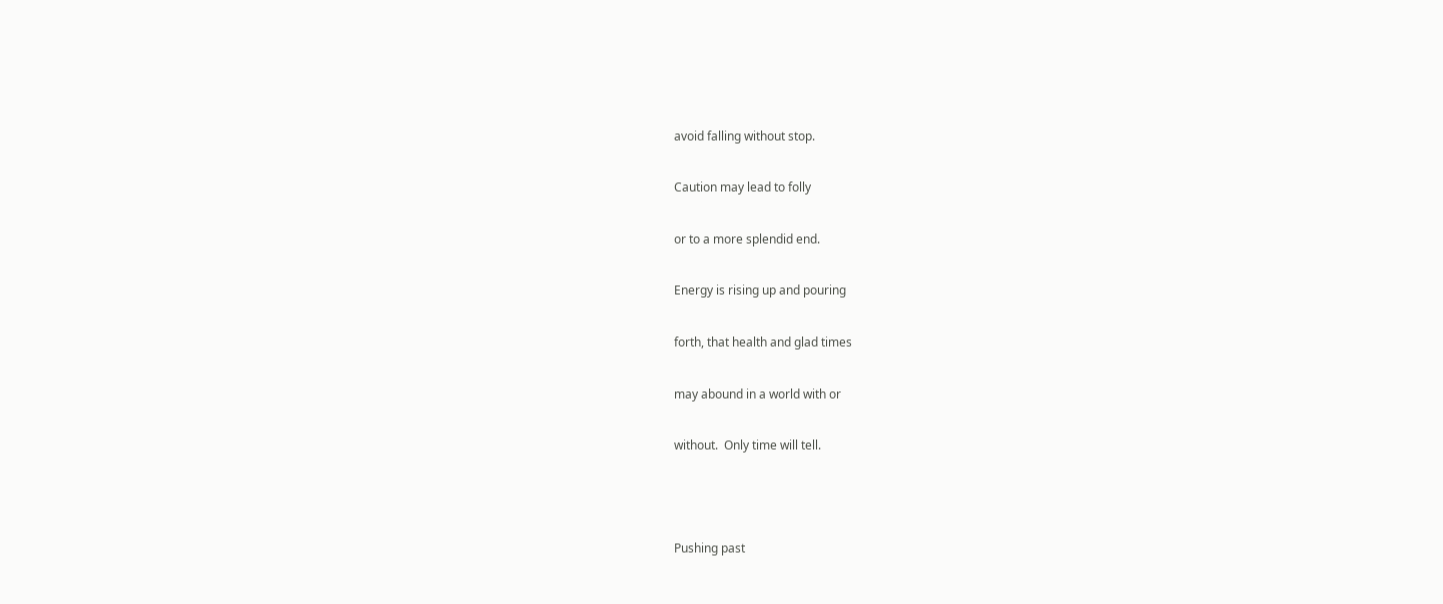avoid falling without stop.

Caution may lead to folly

or to a more splendid end.

Energy is rising up and pouring

forth, that health and glad times

may abound in a world with or

without.  Only time will tell.



Pushing past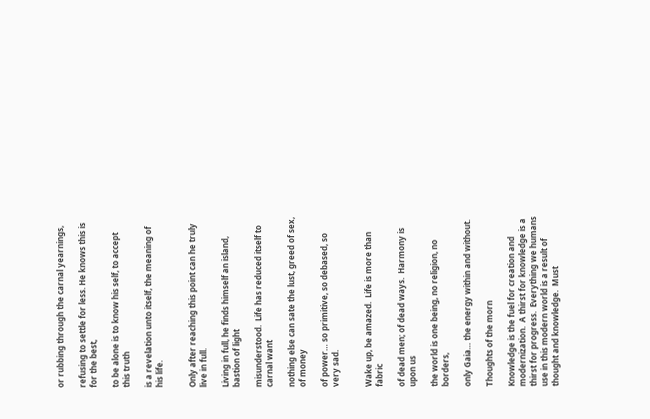or rubbing through the carnal yearnings,

refusing to settle for less. He knows this is for the best,

to be alone is to know his self, to accept this truth

is a revelation unto itself, the meaning of his life.


Only after reaching this point can he truly live in full.

Living in full, he finds himself an island, bastion of light

misunderstood.  Life has reduced itself to carnal want

nothing else can sate the lust, greed of sex, of money

of power… so primitive, so debased, so very sad.


Wake up, be amazed.  Life is more than fabric

of dead men; of dead ways.  Harmony is upon us

the world is one being, no religion, no borders,

only Gaia… the energy within and without.

Thoughts of the morn

Knowledge is the fuel for creation and modernization.  A thirst for knowledge is a thirst for progress.  Everything we humans use in this modern world is a result of thought and knowledge.  Must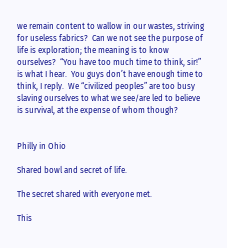we remain content to wallow in our wastes, striving for useless fabrics?  Can we not see the purpose of life is exploration; the meaning is to know ourselves?  “You have too much time to think, sir!” is what I hear.  You guys don’t have enough time to think, I reply.  We “civilized peoples” are too busy slaving ourselves to what we see/are led to believe is survival, at the expense of whom though?


Philly in Ohio

Shared bowl and secret of life.

The secret shared with everyone met.

This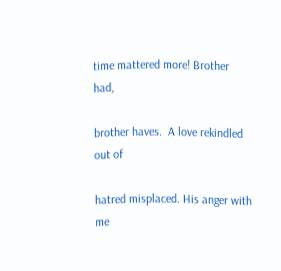time mattered more! Brother had,

brother haves.  A love rekindled out of

hatred misplaced. His anger with me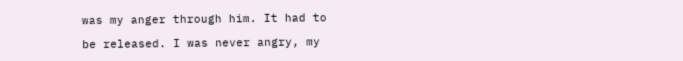was my anger through him. It had to

be released. I was never angry, my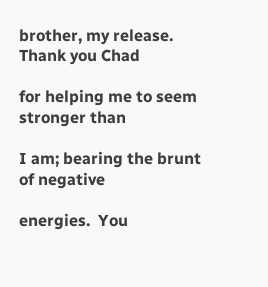brother, my release. Thank you Chad

for helping me to seem stronger than

I am; bearing the brunt of negative

energies.  You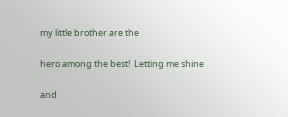my little brother are the

hero among the best!  Letting me shine

and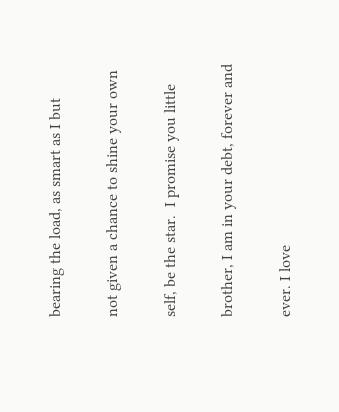bearing the load, as smart as I but

not given a chance to shine your own

self, be the star.  I promise you little

brother, I am in your debt, forever and

ever. I love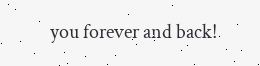you forever and back!